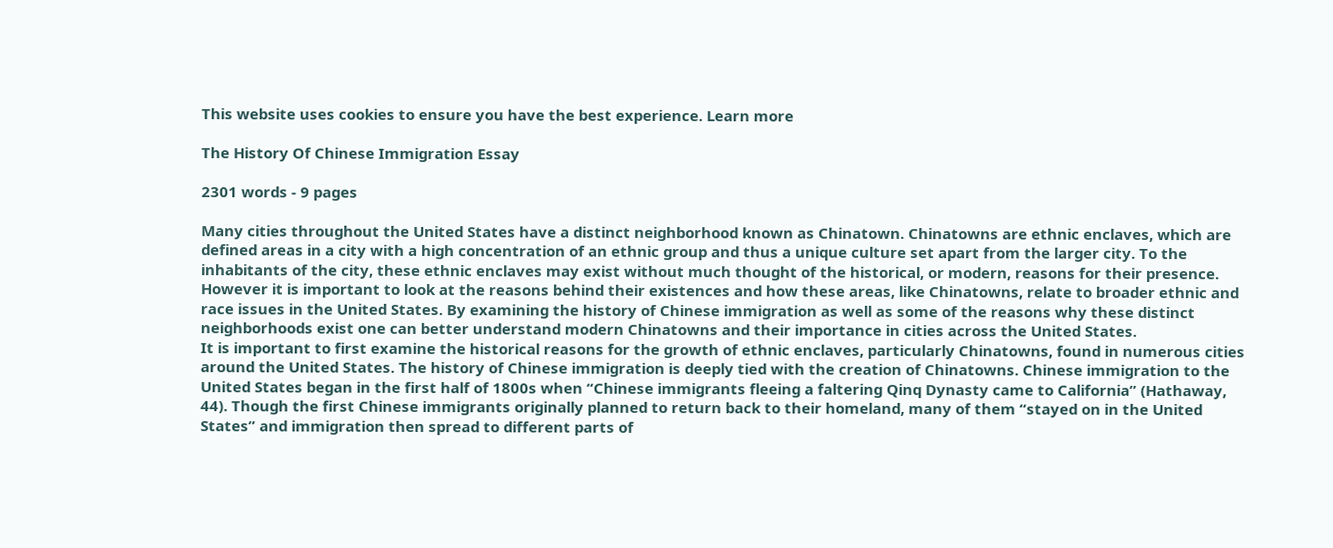This website uses cookies to ensure you have the best experience. Learn more

The History Of Chinese Immigration Essay

2301 words - 9 pages

Many cities throughout the United States have a distinct neighborhood known as Chinatown. Chinatowns are ethnic enclaves, which are defined areas in a city with a high concentration of an ethnic group and thus a unique culture set apart from the larger city. To the inhabitants of the city, these ethnic enclaves may exist without much thought of the historical, or modern, reasons for their presence. However it is important to look at the reasons behind their existences and how these areas, like Chinatowns, relate to broader ethnic and race issues in the United States. By examining the history of Chinese immigration as well as some of the reasons why these distinct neighborhoods exist one can better understand modern Chinatowns and their importance in cities across the United States.
It is important to first examine the historical reasons for the growth of ethnic enclaves, particularly Chinatowns, found in numerous cities around the United States. The history of Chinese immigration is deeply tied with the creation of Chinatowns. Chinese immigration to the United States began in the first half of 1800s when “Chinese immigrants fleeing a faltering Qinq Dynasty came to California” (Hathaway, 44). Though the first Chinese immigrants originally planned to return back to their homeland, many of them “stayed on in the United States” and immigration then spread to different parts of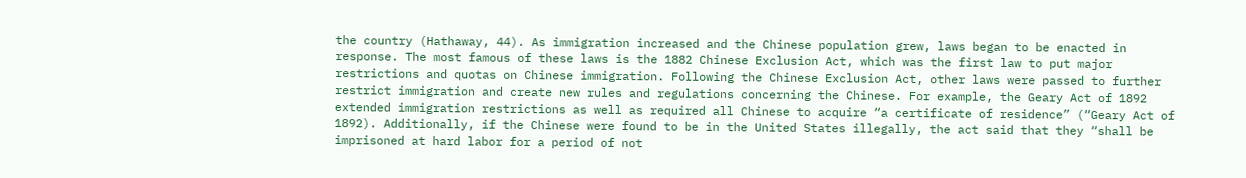the country (Hathaway, 44). As immigration increased and the Chinese population grew, laws began to be enacted in response. The most famous of these laws is the 1882 Chinese Exclusion Act, which was the first law to put major restrictions and quotas on Chinese immigration. Following the Chinese Exclusion Act, other laws were passed to further restrict immigration and create new rules and regulations concerning the Chinese. For example, the Geary Act of 1892 extended immigration restrictions as well as required all Chinese to acquire “a certificate of residence” (“Geary Act of 1892). Additionally, if the Chinese were found to be in the United States illegally, the act said that they “shall be imprisoned at hard labor for a period of not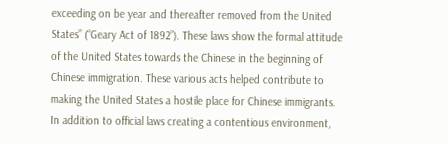exceeding on be year and thereafter removed from the United States” (“Geary Act of 1892”). These laws show the formal attitude of the United States towards the Chinese in the beginning of Chinese immigration. These various acts helped contribute to making the United States a hostile place for Chinese immigrants.
In addition to official laws creating a contentious environment,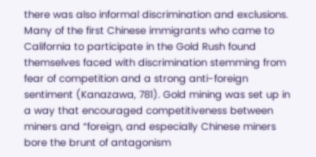there was also informal discrimination and exclusions. Many of the first Chinese immigrants who came to California to participate in the Gold Rush found themselves faced with discrimination stemming from fear of competition and a strong anti-foreign sentiment (Kanazawa, 781). Gold mining was set up in a way that encouraged competitiveness between miners and “foreign, and especially Chinese miners bore the brunt of antagonism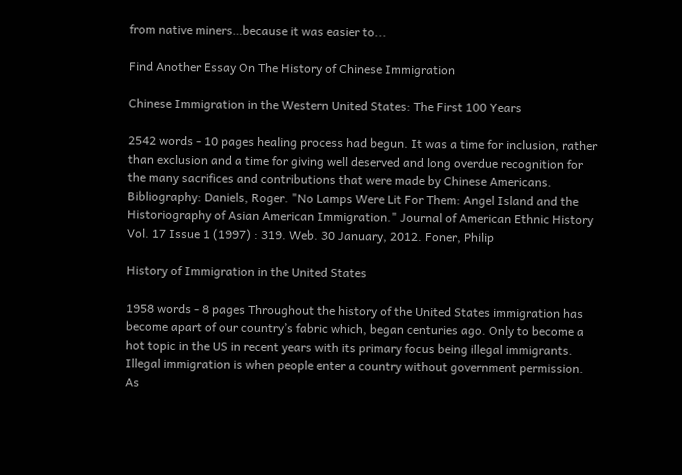from native miners…because it was easier to...

Find Another Essay On The History of Chinese Immigration

Chinese Immigration in the Western United States: The First 100 Years

2542 words - 10 pages healing process had begun. It was a time for inclusion, rather than exclusion and a time for giving well deserved and long overdue recognition for the many sacrifices and contributions that were made by Chinese Americans. Bibliography: Daniels, Roger. "No Lamps Were Lit For Them: Angel Island and the Historiography of Asian American Immigration." Journal of American Ethnic History Vol. 17 Issue 1 (1997) : 319. Web. 30 January, 2012. Foner, Philip

History of Immigration in the United States

1958 words - 8 pages Throughout the history of the United States immigration has become apart of our country’s fabric which, began centuries ago. Only to become a hot topic in the US in recent years with its primary focus being illegal immigrants. Illegal immigration is when people enter a country without government permission. As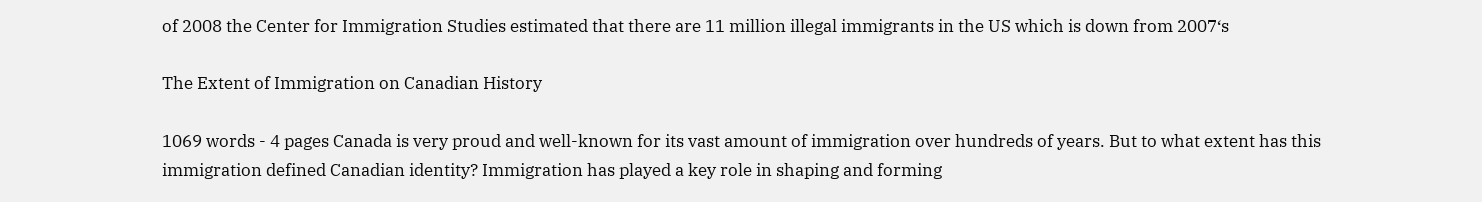of 2008 the Center for Immigration Studies estimated that there are 11 million illegal immigrants in the US which is down from 2007‘s

The Extent of Immigration on Canadian History

1069 words - 4 pages Canada is very proud and well-known for its vast amount of immigration over hundreds of years. But to what extent has this immigration defined Canadian identity? Immigration has played a key role in shaping and forming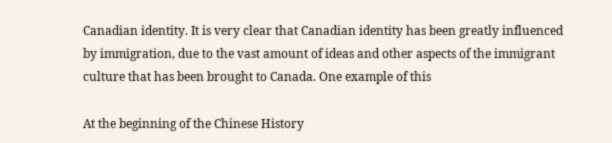Canadian identity. It is very clear that Canadian identity has been greatly influenced by immigration, due to the vast amount of ideas and other aspects of the immigrant culture that has been brought to Canada. One example of this

At the beginning of the Chinese History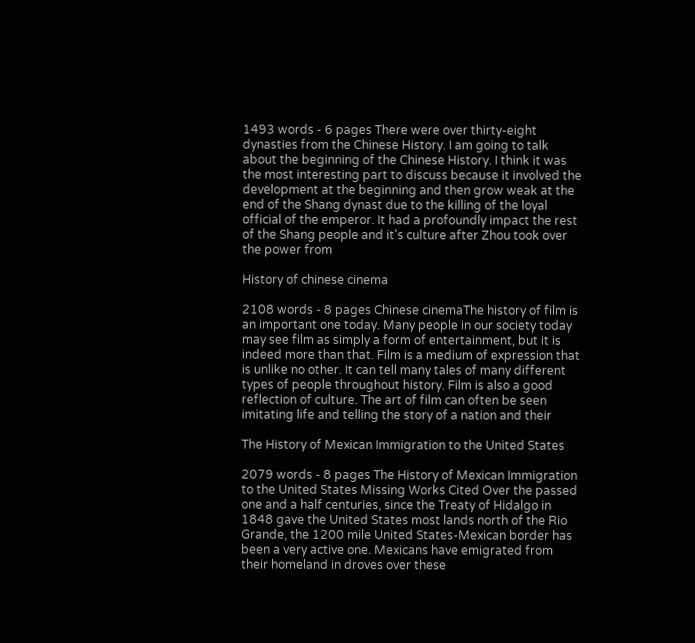1493 words - 6 pages There were over thirty-eight dynasties from the Chinese History. I am going to talk about the beginning of the Chinese History. I think it was the most interesting part to discuss because it involved the development at the beginning and then grow weak at the end of the Shang dynast due to the killing of the loyal official of the emperor. It had a profoundly impact the rest of the Shang people and it's culture after Zhou took over the power from

History of chinese cinema

2108 words - 8 pages Chinese cinemaThe history of film is an important one today. Many people in our society today may see film as simply a form of entertainment, but it is indeed more than that. Film is a medium of expression that is unlike no other. It can tell many tales of many different types of people throughout history. Film is also a good reflection of culture. The art of film can often be seen imitating life and telling the story of a nation and their

The History of Mexican Immigration to the United States

2079 words - 8 pages The History of Mexican Immigration to the United States Missing Works Cited Over the passed one and a half centuries, since the Treaty of Hidalgo in 1848 gave the United States most lands north of the Rio Grande, the 1200 mile United States-Mexican border has been a very active one. Mexicans have emigrated from their homeland in droves over these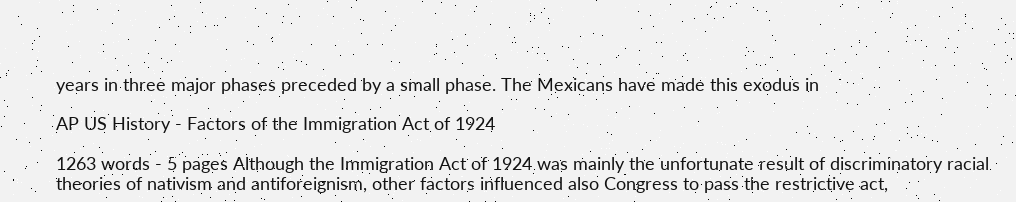years in three major phases preceded by a small phase. The Mexicans have made this exodus in

AP US History - Factors of the Immigration Act of 1924

1263 words - 5 pages Although the Immigration Act of 1924 was mainly the unfortunate result of discriminatory racial theories of nativism and antiforeignism, other factors influenced also Congress to pass the restrictive act,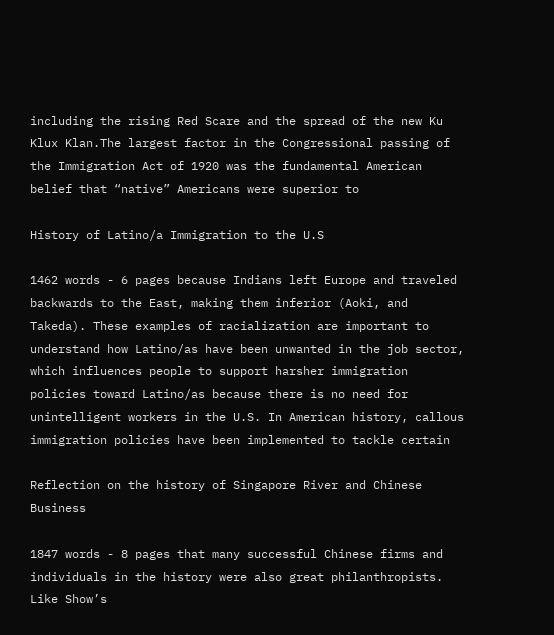including the rising Red Scare and the spread of the new Ku Klux Klan.The largest factor in the Congressional passing of the Immigration Act of 1920 was the fundamental American belief that “native” Americans were superior to

History of Latino/a Immigration to the U.S

1462 words - 6 pages because Indians left Europe and traveled backwards to the East, making them inferior (Aoki, and Takeda). These examples of racialization are important to understand how Latino/as have been unwanted in the job sector, which influences people to support harsher immigration policies toward Latino/as because there is no need for unintelligent workers in the U.S. In American history, callous immigration policies have been implemented to tackle certain

Reflection on the history of Singapore River and Chinese Business

1847 words - 8 pages that many successful Chinese firms and individuals in the history were also great philanthropists. Like Show’s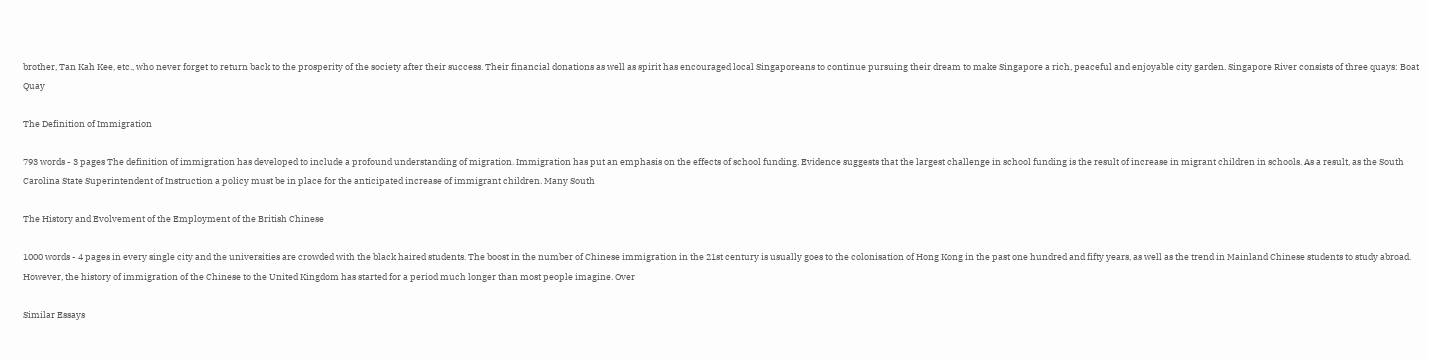brother, Tan Kah Kee, etc., who never forget to return back to the prosperity of the society after their success. Their financial donations as well as spirit has encouraged local Singaporeans to continue pursuing their dream to make Singapore a rich, peaceful and enjoyable city garden. Singapore River consists of three quays: Boat Quay

The Definition of Immigration

793 words - 3 pages The definition of immigration has developed to include a profound understanding of migration. Immigration has put an emphasis on the effects of school funding. Evidence suggests that the largest challenge in school funding is the result of increase in migrant children in schools. As a result, as the South Carolina State Superintendent of Instruction a policy must be in place for the anticipated increase of immigrant children. Many South

The History and Evolvement of the Employment of the British Chinese

1000 words - 4 pages in every single city and the universities are crowded with the black haired students. The boost in the number of Chinese immigration in the 21st century is usually goes to the colonisation of Hong Kong in the past one hundred and fifty years, as well as the trend in Mainland Chinese students to study abroad. However, the history of immigration of the Chinese to the United Kingdom has started for a period much longer than most people imagine. Over

Similar Essays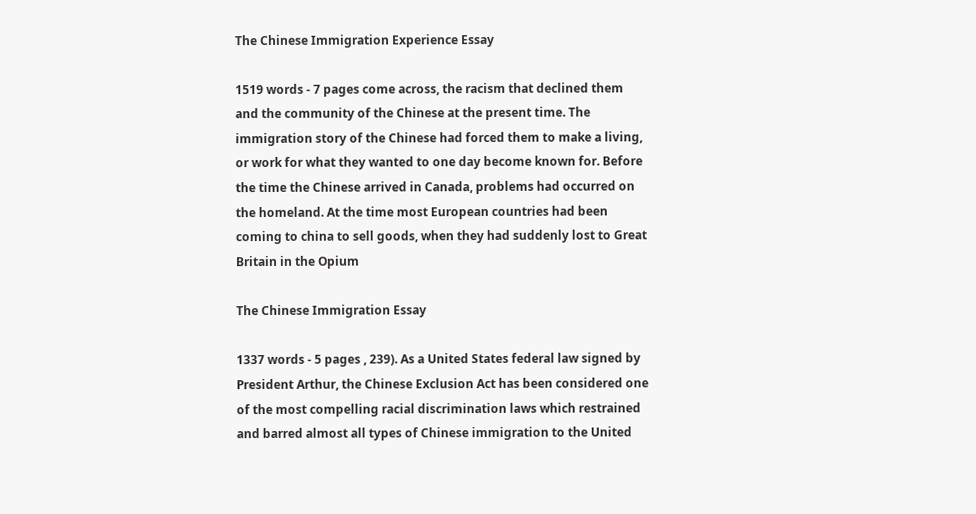The Chinese Immigration Experience Essay

1519 words - 7 pages come across, the racism that declined them and the community of the Chinese at the present time. The immigration story of the Chinese had forced them to make a living, or work for what they wanted to one day become known for. Before the time the Chinese arrived in Canada, problems had occurred on the homeland. At the time most European countries had been coming to china to sell goods, when they had suddenly lost to Great Britain in the Opium

The Chinese Immigration Essay

1337 words - 5 pages , 239). As a United States federal law signed by President Arthur, the Chinese Exclusion Act has been considered one of the most compelling racial discrimination laws which restrained and barred almost all types of Chinese immigration to the United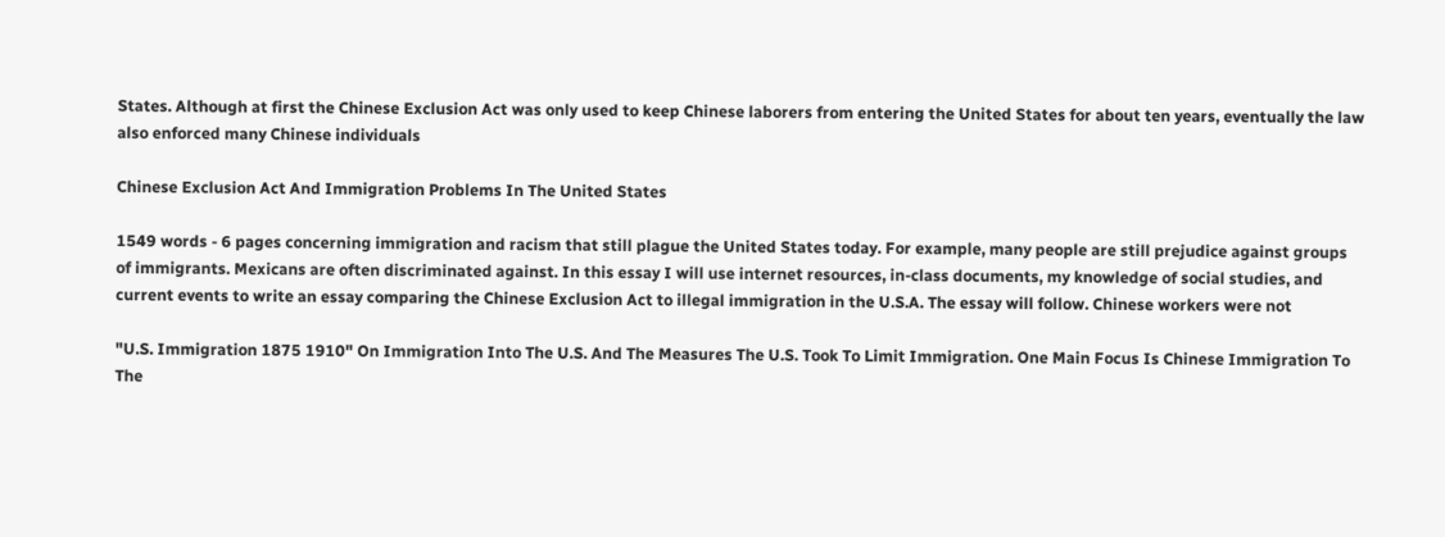States. Although at first the Chinese Exclusion Act was only used to keep Chinese laborers from entering the United States for about ten years, eventually the law also enforced many Chinese individuals

Chinese Exclusion Act And Immigration Problems In The United States

1549 words - 6 pages concerning immigration and racism that still plague the United States today. For example, many people are still prejudice against groups of immigrants. Mexicans are often discriminated against. In this essay I will use internet resources, in-class documents, my knowledge of social studies, and current events to write an essay comparing the Chinese Exclusion Act to illegal immigration in the U.S.A. The essay will follow. Chinese workers were not

"U.S. Immigration 1875 1910" On Immigration Into The U.S. And The Measures The U.S. Took To Limit Immigration. One Main Focus Is Chinese Immigration To The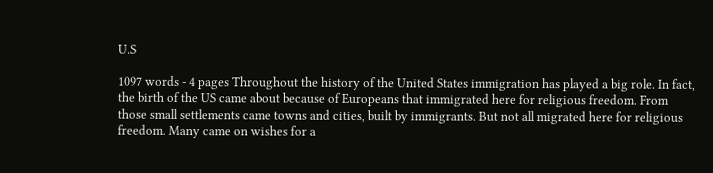U.S

1097 words - 4 pages Throughout the history of the United States immigration has played a big role. In fact, the birth of the US came about because of Europeans that immigrated here for religious freedom. From those small settlements came towns and cities, built by immigrants. But not all migrated here for religious freedom. Many came on wishes for a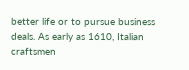better life or to pursue business deals. As early as 1610, Italian craftsmen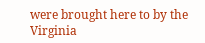were brought here to by the Virginia